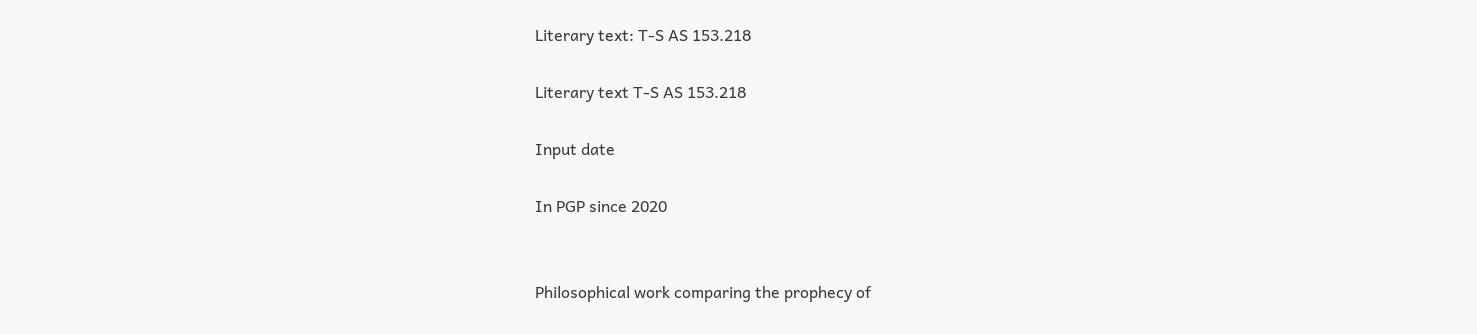Literary text: T-S AS 153.218

Literary text T-S AS 153.218

Input date

In PGP since 2020


Philosophical work comparing the prophecy of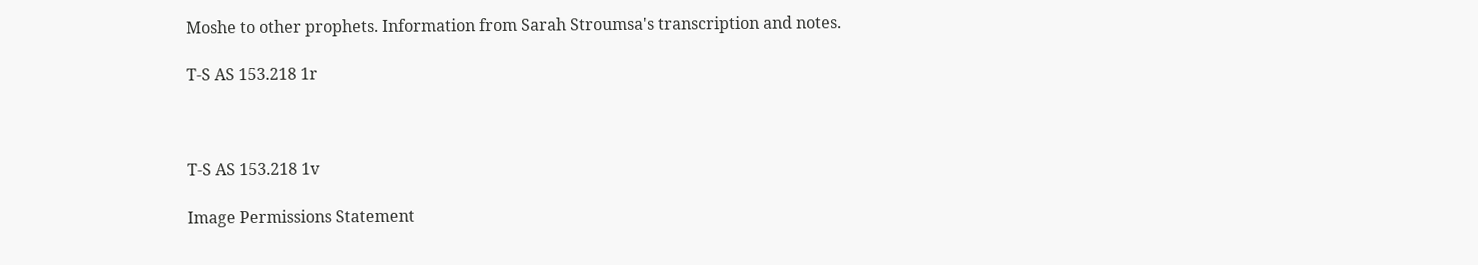Moshe to other prophets. Information from Sarah Stroumsa's transcription and notes.

T-S AS 153.218 1r



T-S AS 153.218 1v

Image Permissions Statement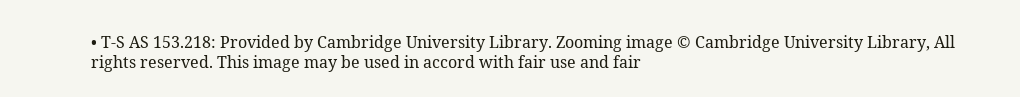• T-S AS 153.218: Provided by Cambridge University Library. Zooming image © Cambridge University Library, All rights reserved. This image may be used in accord with fair use and fair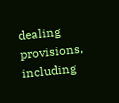dealing provisions, including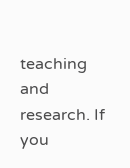teaching and research. If you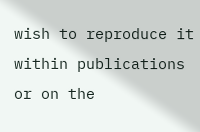wish to reproduce it within publications or on the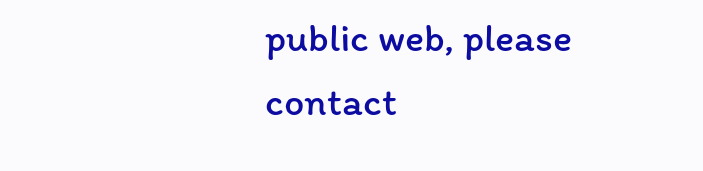public web, please contact